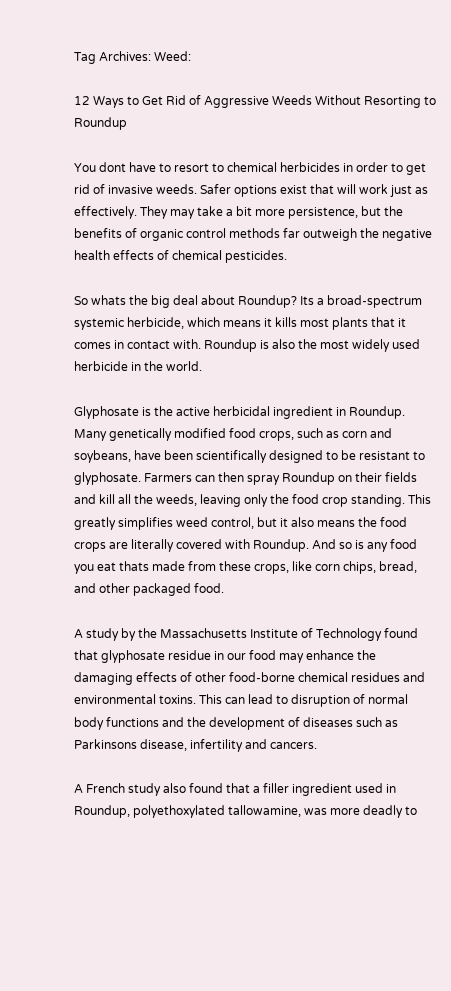Tag Archives: Weed:

12 Ways to Get Rid of Aggressive Weeds Without Resorting to Roundup

You dont have to resort to chemical herbicides in order to get rid of invasive weeds. Safer options exist that will work just as effectively. They may take a bit more persistence, but the benefits of organic control methods far outweigh the negative health effects of chemical pesticides.

So whats the big deal about Roundup? Its a broad-spectrum systemic herbicide, which means it kills most plants that it comes in contact with. Roundup is also the most widely used herbicide in the world.

Glyphosate is the active herbicidal ingredient in Roundup. Many genetically modified food crops, such as corn and soybeans, have been scientifically designed to be resistant to glyphosate. Farmers can then spray Roundup on their fields and kill all the weeds, leaving only the food crop standing. This greatly simplifies weed control, but it also means the food crops are literally covered with Roundup. And so is any food you eat thats made from these crops, like corn chips, bread, and other packaged food.

A study by the Massachusetts Institute of Technology found that glyphosate residue in our food may enhance the damaging effects of other food-borne chemical residues and environmental toxins. This can lead to disruption of normal body functions and the development of diseases such as Parkinsons disease, infertility and cancers.

A French study also found that a filler ingredient used in Roundup, polyethoxylated tallowamine, was more deadly to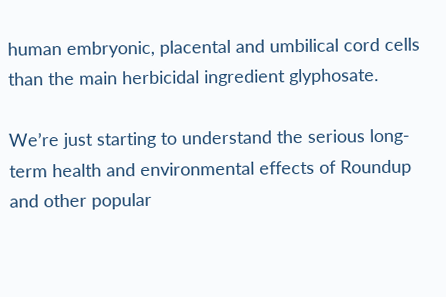human embryonic, placental and umbilical cord cells than the main herbicidal ingredient glyphosate.

We’re just starting to understand the serious long-term health and environmental effects of Roundup and other popular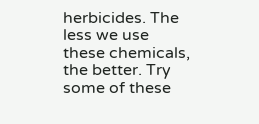herbicides. The less we use these chemicals, the better. Try some of these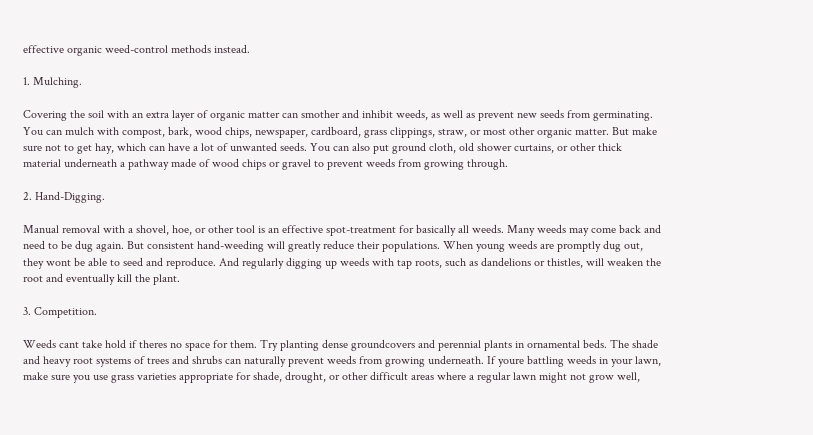effective organic weed-control methods instead.

1. Mulching.

Covering the soil with an extra layer of organic matter can smother and inhibit weeds, as well as prevent new seeds from germinating. You can mulch with compost, bark, wood chips, newspaper, cardboard, grass clippings, straw, or most other organic matter. But make sure not to get hay, which can have a lot of unwanted seeds. You can also put ground cloth, old shower curtains, or other thick material underneath a pathway made of wood chips or gravel to prevent weeds from growing through.

2. Hand-Digging.

Manual removal with a shovel, hoe, or other tool is an effective spot-treatment for basically all weeds. Many weeds may come back and need to be dug again. But consistent hand-weeding will greatly reduce their populations. When young weeds are promptly dug out, they wont be able to seed and reproduce. And regularly digging up weeds with tap roots, such as dandelions or thistles, will weaken the root and eventually kill the plant.

3. Competition.

Weeds cant take hold if theres no space for them. Try planting dense groundcovers and perennial plants in ornamental beds. The shade and heavy root systems of trees and shrubs can naturally prevent weeds from growing underneath. If youre battling weeds in your lawn, make sure you use grass varieties appropriate for shade, drought, or other difficult areas where a regular lawn might not grow well,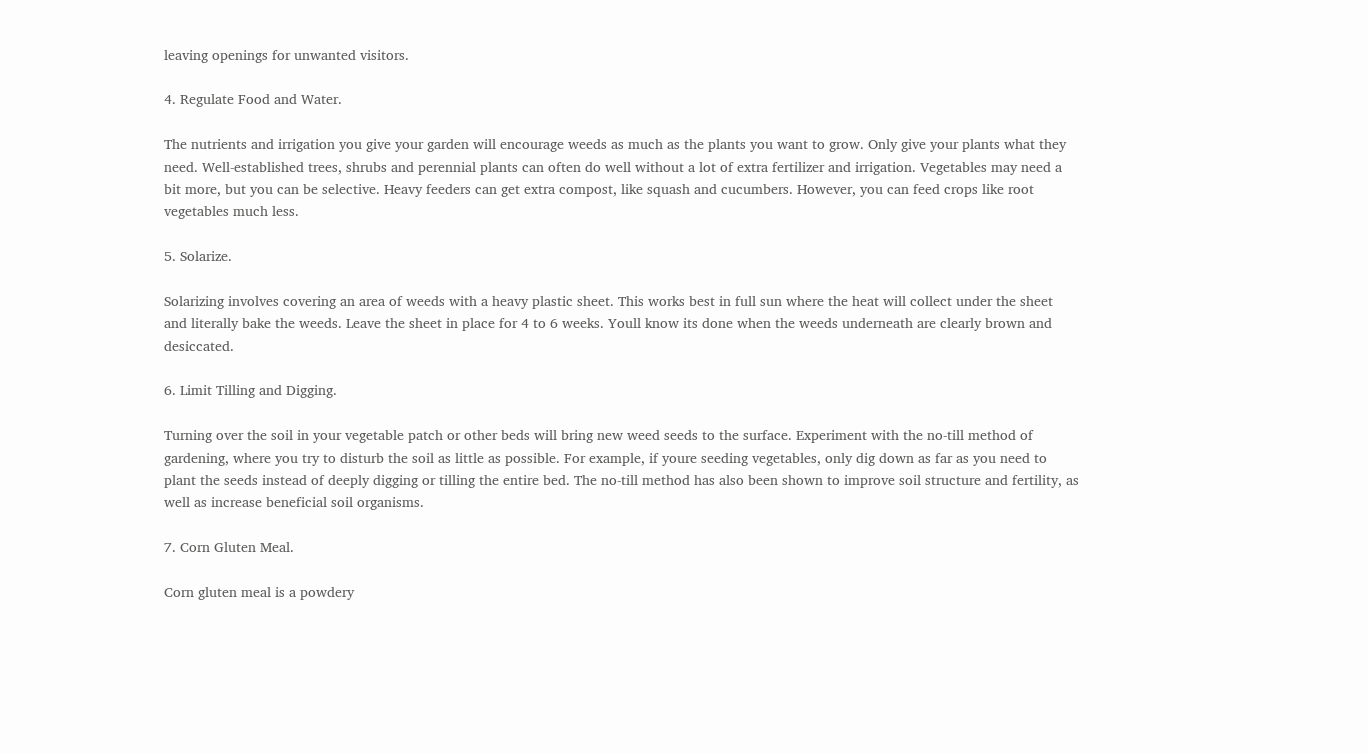leaving openings for unwanted visitors.

4. Regulate Food and Water.

The nutrients and irrigation you give your garden will encourage weeds as much as the plants you want to grow. Only give your plants what they need. Well-established trees, shrubs and perennial plants can often do well without a lot of extra fertilizer and irrigation. Vegetables may need a bit more, but you can be selective. Heavy feeders can get extra compost, like squash and cucumbers. However, you can feed crops like root vegetables much less.

5. Solarize.

Solarizing involves covering an area of weeds with a heavy plastic sheet. This works best in full sun where the heat will collect under the sheet and literally bake the weeds. Leave the sheet in place for 4 to 6 weeks. Youll know its done when the weeds underneath are clearly brown and desiccated.

6. Limit Tilling and Digging.

Turning over the soil in your vegetable patch or other beds will bring new weed seeds to the surface. Experiment with the no-till method of gardening, where you try to disturb the soil as little as possible. For example, if youre seeding vegetables, only dig down as far as you need to plant the seeds instead of deeply digging or tilling the entire bed. The no-till method has also been shown to improve soil structure and fertility, as well as increase beneficial soil organisms.

7. Corn Gluten Meal.

Corn gluten meal is a powdery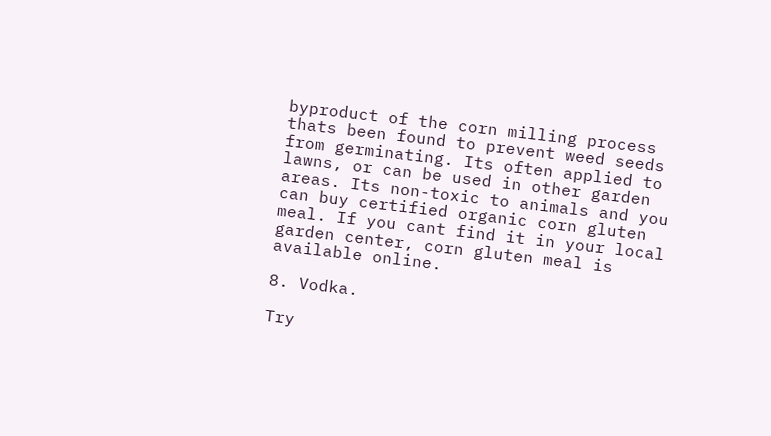byproduct of the corn milling process thats been found to prevent weed seeds from germinating. Its often applied to lawns, or can be used in other garden areas. Its non-toxic to animals and you can buy certified organic corn gluten meal. If you cant find it in your local garden center, corn gluten meal is available online.

8. Vodka.

Try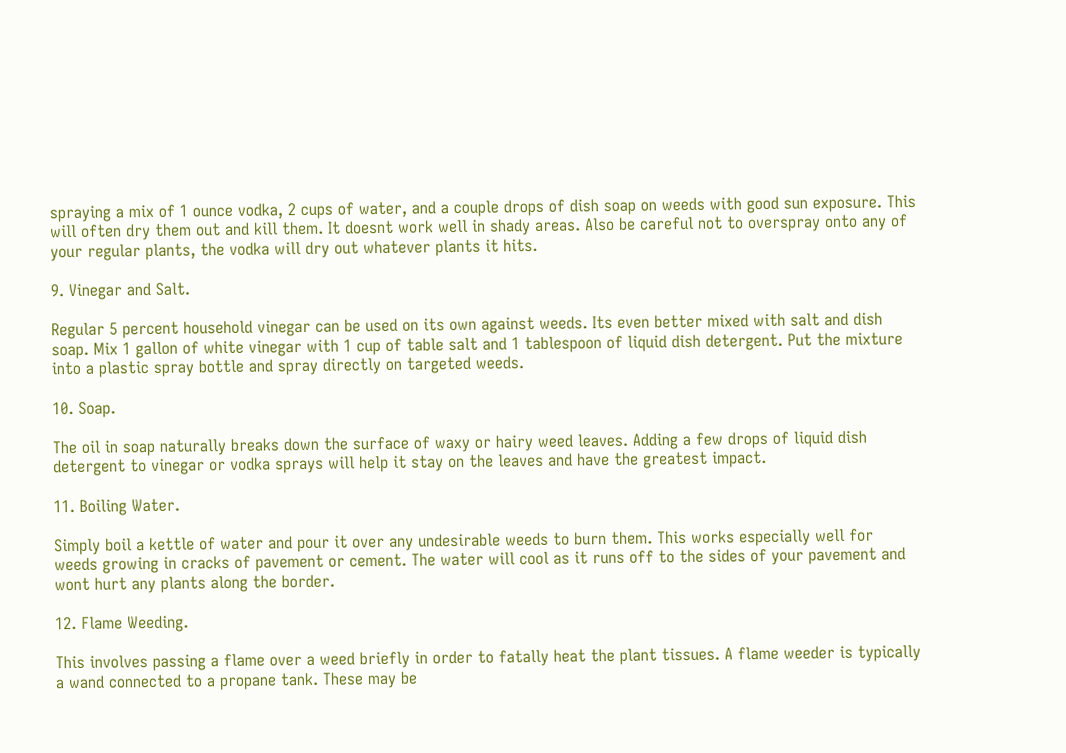spraying a mix of 1 ounce vodka, 2 cups of water, and a couple drops of dish soap on weeds with good sun exposure. This will often dry them out and kill them. It doesnt work well in shady areas. Also be careful not to overspray onto any of your regular plants, the vodka will dry out whatever plants it hits.

9. Vinegar and Salt.

Regular 5 percent household vinegar can be used on its own against weeds. Its even better mixed with salt and dish soap. Mix 1 gallon of white vinegar with 1 cup of table salt and 1 tablespoon of liquid dish detergent. Put the mixture into a plastic spray bottle and spray directly on targeted weeds.

10. Soap.

The oil in soap naturally breaks down the surface of waxy or hairy weed leaves. Adding a few drops of liquid dish detergent to vinegar or vodka sprays will help it stay on the leaves and have the greatest impact.

11. Boiling Water.

Simply boil a kettle of water and pour it over any undesirable weeds to burn them. This works especially well for weeds growing in cracks of pavement or cement. The water will cool as it runs off to the sides of your pavement and wont hurt any plants along the border.

12. Flame Weeding.

This involves passing a flame over a weed briefly in order to fatally heat the plant tissues. A flame weeder is typically a wand connected to a propane tank. These may be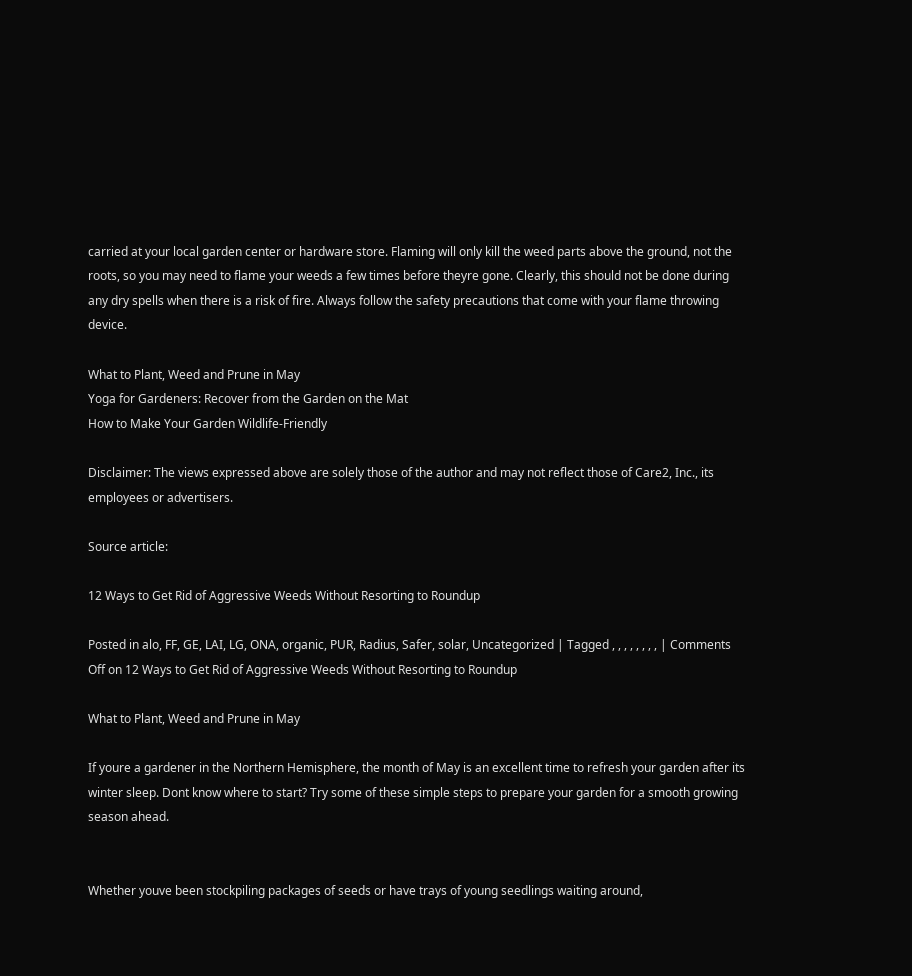carried at your local garden center or hardware store. Flaming will only kill the weed parts above the ground, not the roots, so you may need to flame your weeds a few times before theyre gone. Clearly, this should not be done during any dry spells when there is a risk of fire. Always follow the safety precautions that come with your flame throwing device.

What to Plant, Weed and Prune in May
Yoga for Gardeners: Recover from the Garden on the Mat
How to Make Your Garden Wildlife-Friendly

Disclaimer: The views expressed above are solely those of the author and may not reflect those of Care2, Inc., its employees or advertisers.

Source article:

12 Ways to Get Rid of Aggressive Weeds Without Resorting to Roundup

Posted in alo, FF, GE, LAI, LG, ONA, organic, PUR, Radius, Safer, solar, Uncategorized | Tagged , , , , , , , , | Comments Off on 12 Ways to Get Rid of Aggressive Weeds Without Resorting to Roundup

What to Plant, Weed and Prune in May

If youre a gardener in the Northern Hemisphere, the month of May is an excellent time to refresh your garden after its winter sleep. Dont know where to start? Try some of these simple steps to prepare your garden for a smooth growing season ahead.


Whether youve been stockpiling packages of seeds or have trays of young seedlings waiting around,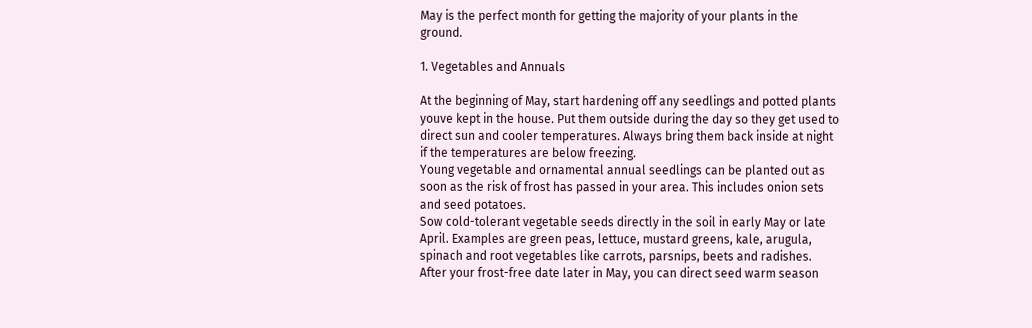May is the perfect month for getting the majority of your plants in the ground.

1. Vegetables and Annuals

At the beginning of May, start hardening off any seedlings and potted plants youve kept in the house. Put them outside during the day so they get used to direct sun and cooler temperatures. Always bring them back inside at night if the temperatures are below freezing.
Young vegetable and ornamental annual seedlings can be planted out as soon as the risk of frost has passed in your area. This includes onion sets and seed potatoes.
Sow cold-tolerant vegetable seeds directly in the soil in early May or late April. Examples are green peas, lettuce, mustard greens, kale, arugula, spinach and root vegetables like carrots, parsnips, beets and radishes.
After your frost-free date later in May, you can direct seed warm season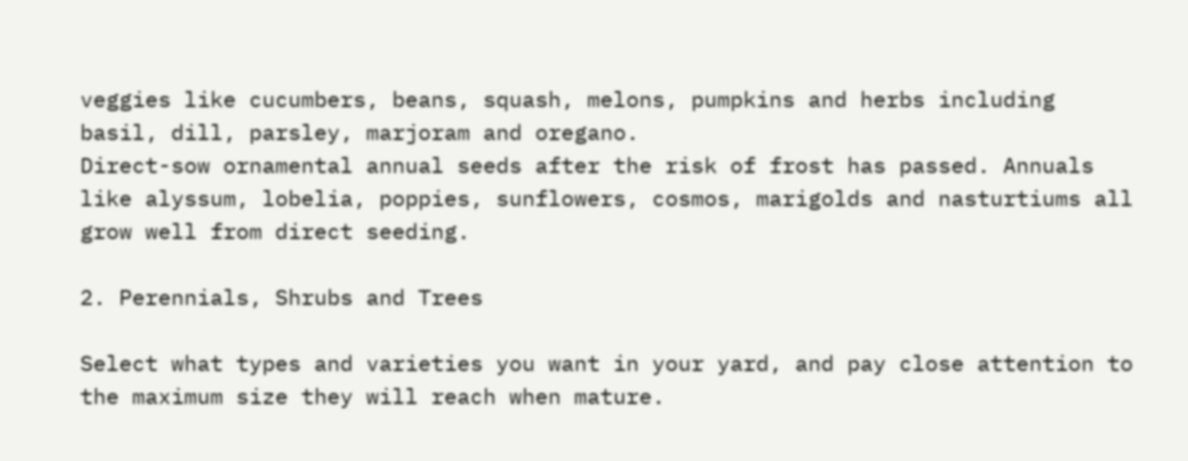veggies like cucumbers, beans, squash, melons, pumpkins and herbs including basil, dill, parsley, marjoram and oregano.
Direct-sow ornamental annual seeds after the risk of frost has passed. Annuals like alyssum, lobelia, poppies, sunflowers, cosmos, marigolds and nasturtiums all grow well from direct seeding.

2. Perennials, Shrubs and Trees

Select what types and varieties you want in your yard, and pay close attention to the maximum size they will reach when mature.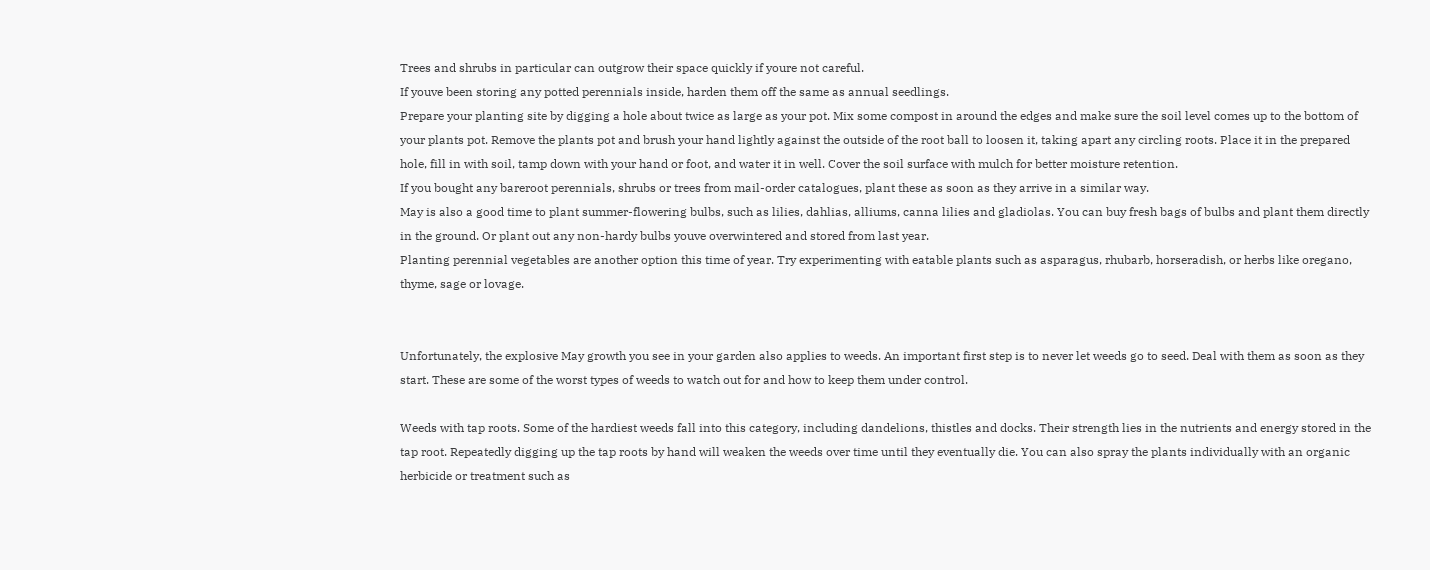Trees and shrubs in particular can outgrow their space quickly if youre not careful.
If youve been storing any potted perennials inside, harden them off the same as annual seedlings.
Prepare your planting site by digging a hole about twice as large as your pot. Mix some compost in around the edges and make sure the soil level comes up to the bottom of your plants pot. Remove the plants pot and brush your hand lightly against the outside of the root ball to loosen it, taking apart any circling roots. Place it in the prepared hole, fill in with soil, tamp down with your hand or foot, and water it in well. Cover the soil surface with mulch for better moisture retention.
If you bought any bareroot perennials, shrubs or trees from mail-order catalogues, plant these as soon as they arrive in a similar way.
May is also a good time to plant summer-flowering bulbs, such as lilies, dahlias, alliums, canna lilies and gladiolas. You can buy fresh bags of bulbs and plant them directly in the ground. Or plant out any non-hardy bulbs youve overwintered and stored from last year.
Planting perennial vegetables are another option this time of year. Try experimenting with eatable plants such as asparagus, rhubarb, horseradish, or herbs like oregano, thyme, sage or lovage.


Unfortunately, the explosive May growth you see in your garden also applies to weeds. An important first step is to never let weeds go to seed. Deal with them as soon as they start. These are some of the worst types of weeds to watch out for and how to keep them under control.

Weeds with tap roots. Some of the hardiest weeds fall into this category, including dandelions, thistles and docks. Their strength lies in the nutrients and energy stored in the tap root. Repeatedly digging up the tap roots by hand will weaken the weeds over time until they eventually die. You can also spray the plants individually with an organic herbicide or treatment such as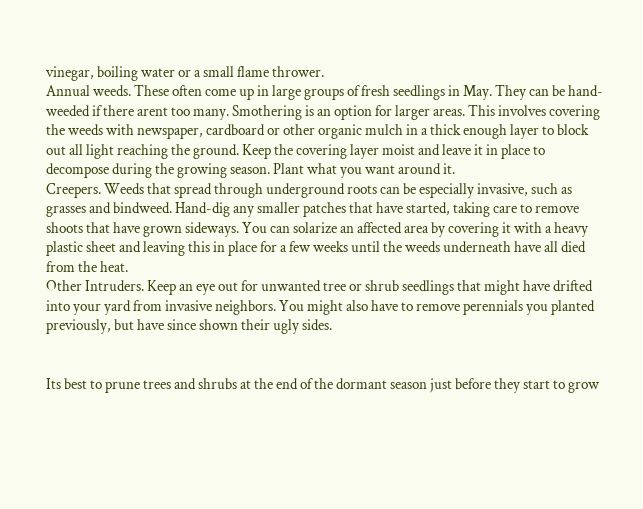vinegar, boiling water or a small flame thrower.
Annual weeds. These often come up in large groups of fresh seedlings in May. They can be hand-weeded if there arent too many. Smothering is an option for larger areas. This involves covering the weeds with newspaper, cardboard or other organic mulch in a thick enough layer to block out all light reaching the ground. Keep the covering layer moist and leave it in place to decompose during the growing season. Plant what you want around it.
Creepers. Weeds that spread through underground roots can be especially invasive, such as grasses and bindweed. Hand-dig any smaller patches that have started, taking care to remove shoots that have grown sideways. You can solarize an affected area by covering it with a heavy plastic sheet and leaving this in place for a few weeks until the weeds underneath have all died from the heat.
Other Intruders. Keep an eye out for unwanted tree or shrub seedlings that might have drifted into your yard from invasive neighbors. You might also have to remove perennials you planted previously, but have since shown their ugly sides.


Its best to prune trees and shrubs at the end of the dormant season just before they start to grow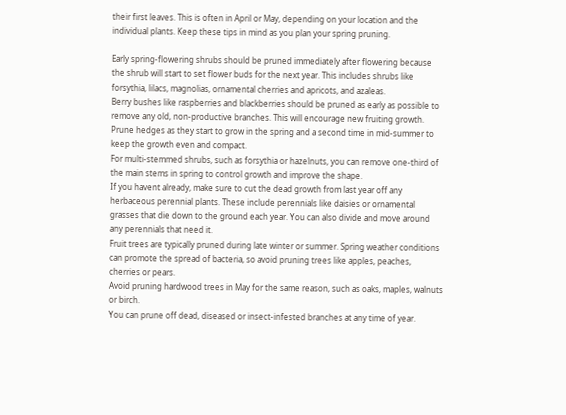their first leaves. This is often in April or May, depending on your location and the individual plants. Keep these tips in mind as you plan your spring pruning.

Early spring-flowering shrubs should be pruned immediately after flowering because the shrub will start to set flower buds for the next year. This includes shrubs like forsythia, lilacs, magnolias, ornamental cherries and apricots, and azaleas.
Berry bushes like raspberries and blackberries should be pruned as early as possible to remove any old, non-productive branches. This will encourage new fruiting growth.
Prune hedges as they start to grow in the spring and a second time in mid-summer to keep the growth even and compact.
For multi-stemmed shrubs, such as forsythia or hazelnuts, you can remove one-third of the main stems in spring to control growth and improve the shape.
If you havent already, make sure to cut the dead growth from last year off any herbaceous perennial plants. These include perennials like daisies or ornamental grasses that die down to the ground each year. You can also divide and move around any perennials that need it.
Fruit trees are typically pruned during late winter or summer. Spring weather conditions can promote the spread of bacteria, so avoid pruning trees like apples, peaches, cherries or pears.
Avoid pruning hardwood trees in May for the same reason, such as oaks, maples, walnuts or birch.
You can prune off dead, diseased or insect-infested branches at any time of year.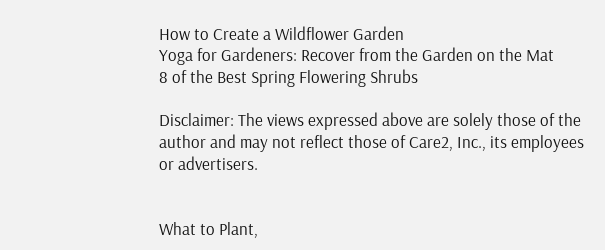How to Create a Wildflower Garden
Yoga for Gardeners: Recover from the Garden on the Mat
8 of the Best Spring Flowering Shrubs

Disclaimer: The views expressed above are solely those of the author and may not reflect those of Care2, Inc., its employees or advertisers.


What to Plant,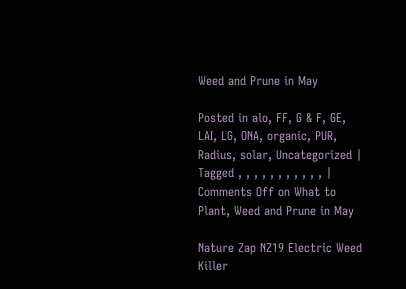Weed and Prune in May

Posted in alo, FF, G & F, GE, LAI, LG, ONA, organic, PUR, Radius, solar, Uncategorized | Tagged , , , , , , , , , , , | Comments Off on What to Plant, Weed and Prune in May

Nature Zap NZ19 Electric Weed Killer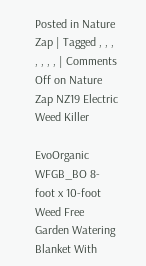Posted in Nature Zap | Tagged , , , , , , , | Comments Off on Nature Zap NZ19 Electric Weed Killer

EvoOrganic WFGB_BO 8-foot x 10-foot Weed Free Garden Watering Blanket With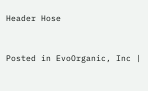Header Hose


Posted in EvoOrganic, Inc |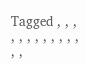Tagged , , , , , , , , , , , , , ,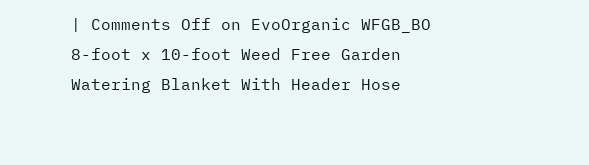| Comments Off on EvoOrganic WFGB_BO 8-foot x 10-foot Weed Free Garden Watering Blanket With Header Hose